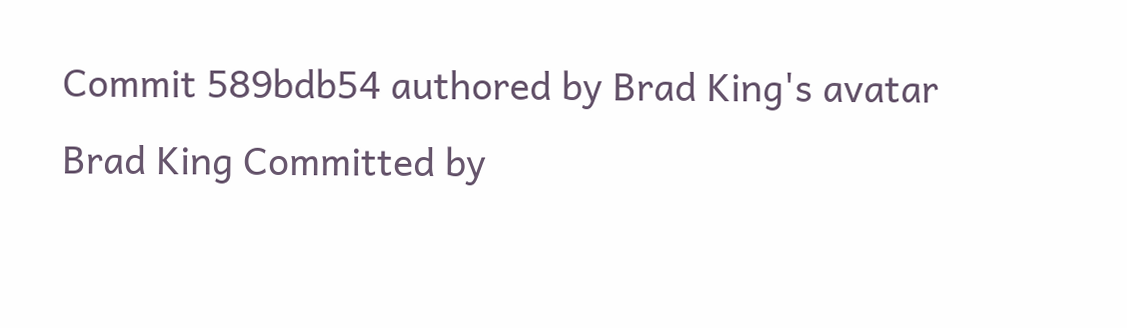Commit 589bdb54 authored by Brad King's avatar Brad King Committed by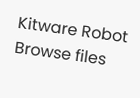Kitware Robot
Browse files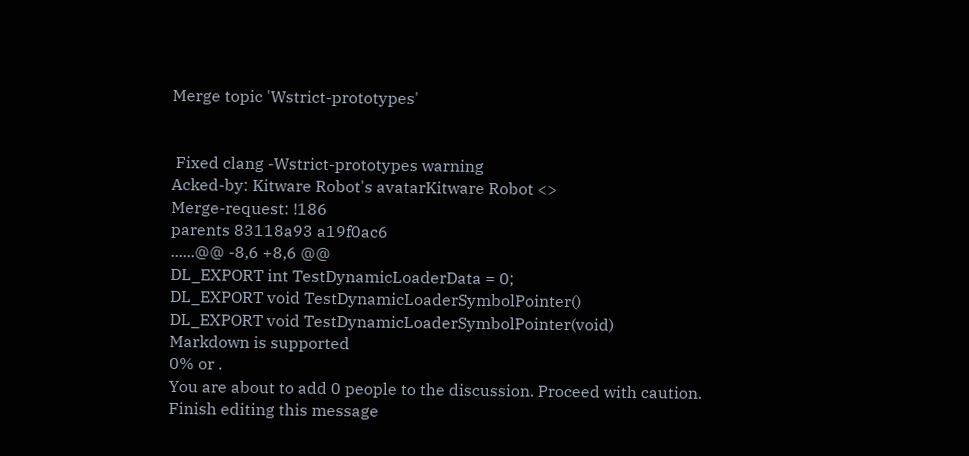Merge topic 'Wstrict-prototypes'


 Fixed clang -Wstrict-prototypes warning
Acked-by: Kitware Robot's avatarKitware Robot <>
Merge-request: !186
parents 83118a93 a19f0ac6
......@@ -8,6 +8,6 @@
DL_EXPORT int TestDynamicLoaderData = 0;
DL_EXPORT void TestDynamicLoaderSymbolPointer()
DL_EXPORT void TestDynamicLoaderSymbolPointer(void)
Markdown is supported
0% or .
You are about to add 0 people to the discussion. Proceed with caution.
Finish editing this message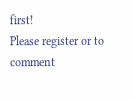first!
Please register or to comment